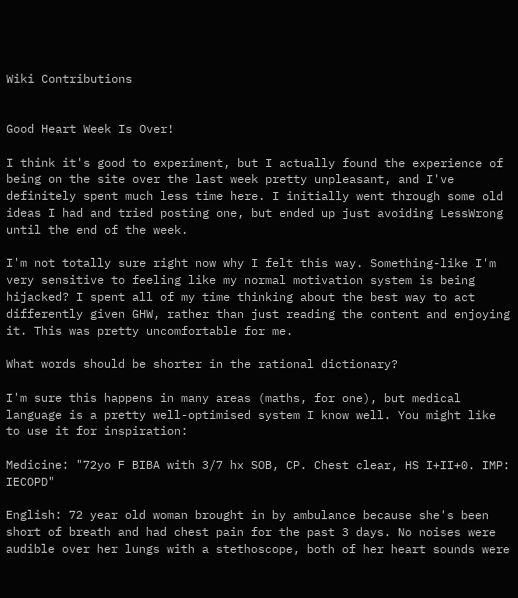Wiki Contributions


Good Heart Week Is Over!

I think it's good to experiment, but I actually found the experience of being on the site over the last week pretty unpleasant, and I've definitely spent much less time here. I initially went through some old ideas I had and tried posting one, but ended up just avoiding LessWrong until the end of the week.

I'm not totally sure right now why I felt this way. Something-like I'm very sensitive to feeling like my normal motivation system is being hijacked? I spent all of my time thinking about the best way to act differently given GHW, rather than just reading the content and enjoying it. This was pretty uncomfortable for me.

What words should be shorter in the rational dictionary?

I'm sure this happens in many areas (maths, for one), but medical language is a pretty well-optimised system I know well. You might like to use it for inspiration:

Medicine: "72yo F BIBA with 3/7 hx SOB, CP. Chest clear, HS I+II+0. IMP: IECOPD"

English: 72 year old woman brought in by ambulance because she's been short of breath and had chest pain for the past 3 days. No noises were audible over her lungs with a stethoscope, both of her heart sounds were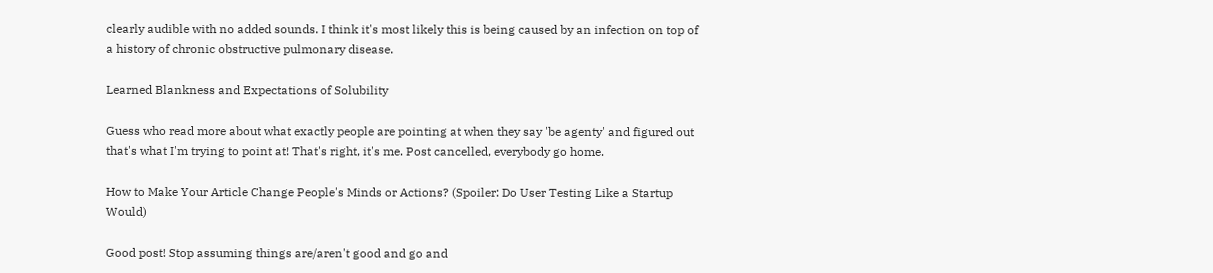clearly audible with no added sounds. I think it's most likely this is being caused by an infection on top of a history of chronic obstructive pulmonary disease.

Learned Blankness and Expectations of Solubility

Guess who read more about what exactly people are pointing at when they say 'be agenty' and figured out that's what I'm trying to point at! That's right, it's me. Post cancelled, everybody go home.

How to Make Your Article Change People's Minds or Actions? (Spoiler: Do User Testing Like a Startup Would)

Good post! Stop assuming things are/aren't good and go and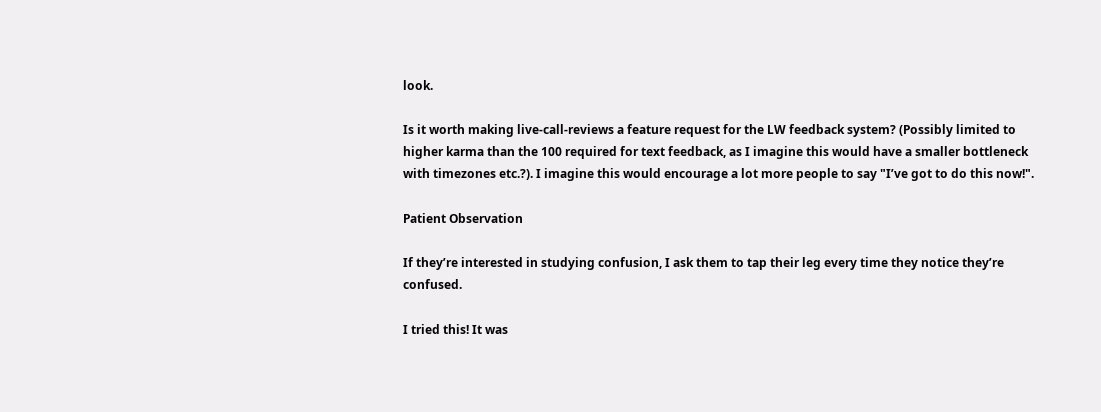look.

Is it worth making live-call-reviews a feature request for the LW feedback system? (Possibly limited to higher karma than the 100 required for text feedback, as I imagine this would have a smaller bottleneck with timezones etc.?). I imagine this would encourage a lot more people to say "I’ve got to do this now!".

Patient Observation

If they’re interested in studying confusion, I ask them to tap their leg every time they notice they’re confused.

I tried this! It was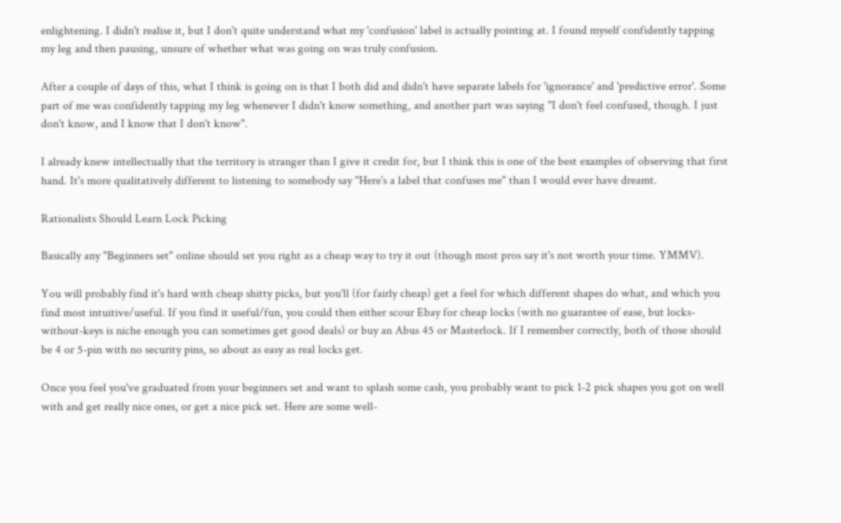enlightening. I didn't realise it, but I don't quite understand what my 'confusion' label is actually pointing at. I found myself confidently tapping my leg and then pausing, unsure of whether what was going on was truly confusion.

After a couple of days of this, what I think is going on is that I both did and didn't have separate labels for 'ignorance' and 'predictive error'. Some part of me was confidently tapping my leg whenever I didn't know something, and another part was saying "I don't feel confused, though. I just don't know, and I know that I don't know".

I already knew intellectually that the territory is stranger than I give it credit for, but I think this is one of the best examples of observing that first hand. It's more qualitatively different to listening to somebody say "Here's a label that confuses me" than I would ever have dreamt.

Rationalists Should Learn Lock Picking

Basically any "Beginners set" online should set you right as a cheap way to try it out (though most pros say it's not worth your time. YMMV).

You will probably find it's hard with cheap shitty picks, but you'll (for fairly cheap) get a feel for which different shapes do what, and which you find most intuitive/useful. If you find it useful/fun, you could then either scour Ebay for cheap locks (with no guarantee of ease, but locks-without-keys is niche enough you can sometimes get good deals) or buy an Abus 45 or Masterlock. If I remember correctly, both of those should be 4 or 5-pin with no security pins, so about as easy as real locks get.

Once you feel you've graduated from your beginners set and want to splash some cash, you probably want to pick 1-2 pick shapes you got on well with and get really nice ones, or get a nice pick set. Here are some well-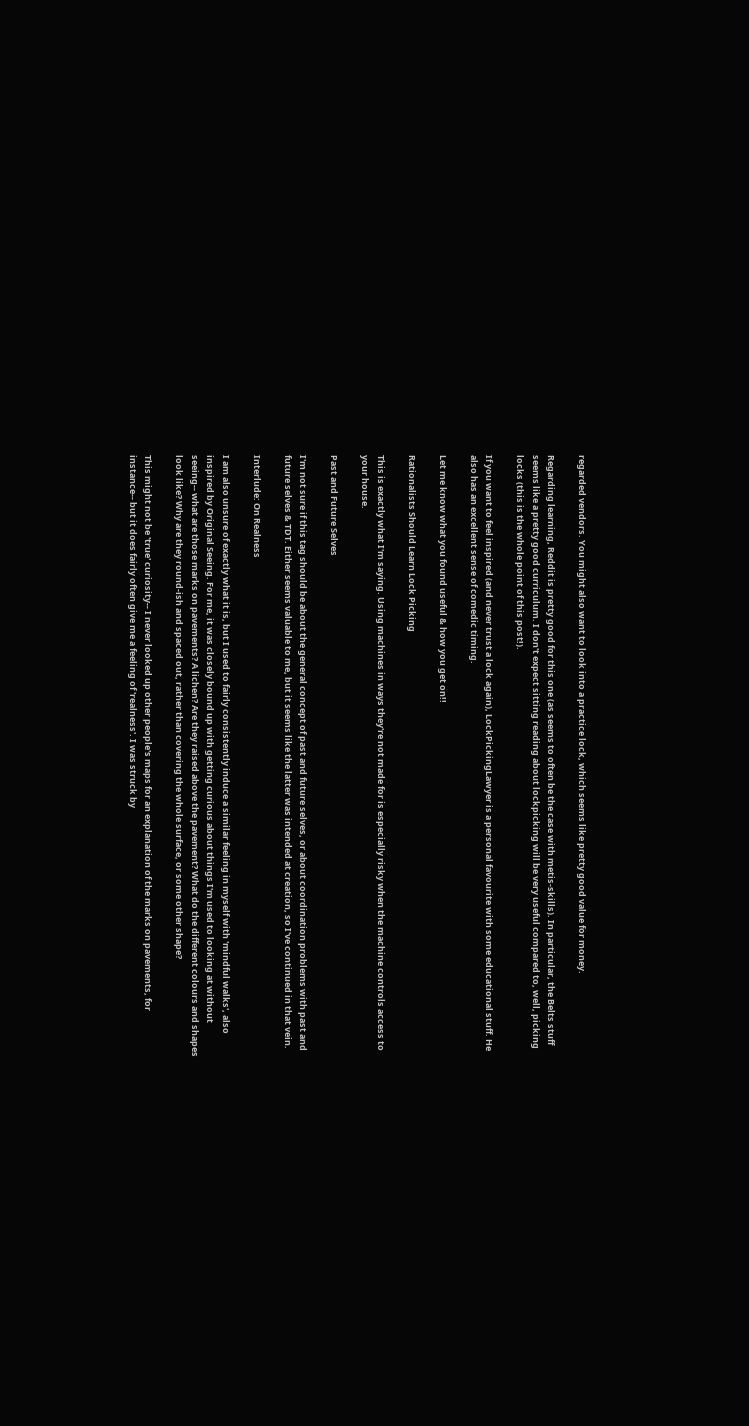regarded vendors. You might also want to look into a practice lock, which seems like pretty good value for money.

Regarding learning, Reddit is pretty good for this one (as seems to often be the case with metis-skills). In particular, the Belts stuff seems like a pretty good curriculum. I don't expect sitting reading about lockpicking will be very useful compared to, well, picking locks (this is the whole point of this post!).

If you want to feel inspired (and never trust a lock again), LockPickingLawyer is a personal favourite with some educational stuff. He also has an excellent sense of comedic timing.

Let me know what you found useful & how you get on!!

Rationalists Should Learn Lock Picking

This is exactly what I'm saying. Using machines in ways they're not made for is especially risky when the machine controls access to your house.

Past and Future Selves

I'm not sure if this tag should be about the general concept of past and future selves, or about coordination problems with past and future selves & TDT. Either seems valuable to me, but it seems like the latter was intended at creation, so I've continued in that vein.

Interlude: On Realness

I am also unsure of exactly what it is, but I used to fairly consistently induce a similar feeling in myself with 'mindful walks', also inspired by Original Seeing. For me, it was closely bound up with getting curious about things I'm used to looking at without seeing-- what are those marks on pavements? A lichen? Are they raised above the pavement? What do the different colours and shapes look like? Why are they round-ish and spaced out, rather than covering the whole surface, or some other shape?

This might not be 'true' curiosity-- I never looked up other people's maps for an explanation of the marks on pavements, for instance-- but it does fairly often give me a feeling of 'realness'. I was struck by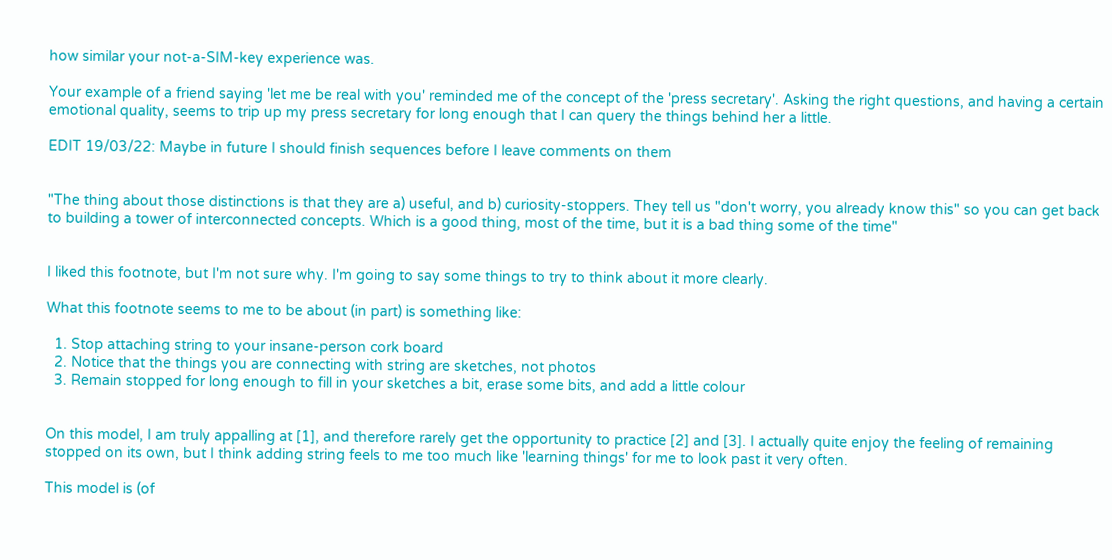how similar your not-a-SIM-key experience was.

Your example of a friend saying 'let me be real with you' reminded me of the concept of the 'press secretary'. Asking the right questions, and having a certain emotional quality, seems to trip up my press secretary for long enough that I can query the things behind her a little.

EDIT 19/03/22: Maybe in future I should finish sequences before I leave comments on them


"The thing about those distinctions is that they are a) useful, and b) curiosity-stoppers. They tell us "don't worry, you already know this" so you can get back to building a tower of interconnected concepts. Which is a good thing, most of the time, but it is a bad thing some of the time"


I liked this footnote, but I'm not sure why. I'm going to say some things to try to think about it more clearly.

What this footnote seems to me to be about (in part) is something like:

  1. Stop attaching string to your insane-person cork board
  2. Notice that the things you are connecting with string are sketches, not photos
  3. Remain stopped for long enough to fill in your sketches a bit, erase some bits, and add a little colour


On this model, I am truly appalling at [1], and therefore rarely get the opportunity to practice [2] and [3]. I actually quite enjoy the feeling of remaining stopped on its own, but I think adding string feels to me too much like 'learning things' for me to look past it very often.

This model is (of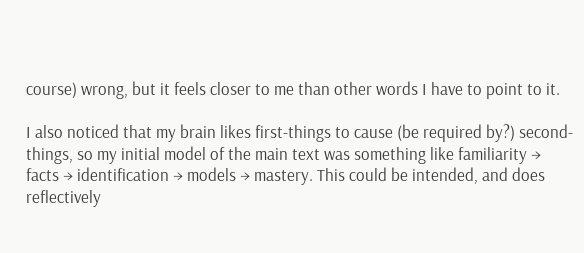course) wrong, but it feels closer to me than other words I have to point to it.

I also noticed that my brain likes first-things to cause (be required by?) second-things, so my initial model of the main text was something like familiarity → facts → identification → models → mastery. This could be intended, and does reflectively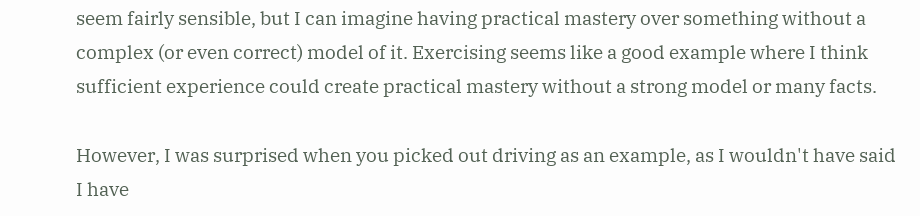seem fairly sensible, but I can imagine having practical mastery over something without a complex (or even correct) model of it. Exercising seems like a good example where I think sufficient experience could create practical mastery without a strong model or many facts.

However, I was surprised when you picked out driving as an example, as I wouldn't have said I have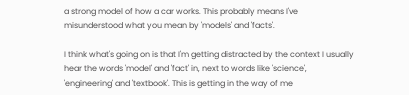a strong model of how a car works. This probably means I've misunderstood what you mean by 'models' and 'facts'.

I think what's going on is that I'm getting distracted by the context I usually hear the words 'model' and 'fact' in, next to words like 'science', 'engineering' and 'textbook'. This is getting in the way of me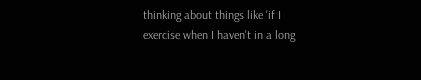thinking about things like 'if I exercise when I haven't in a long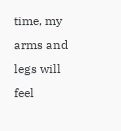time, my arms and legs will feel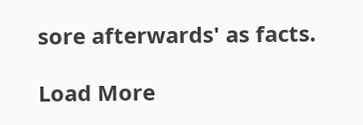sore afterwards' as facts.

Load More